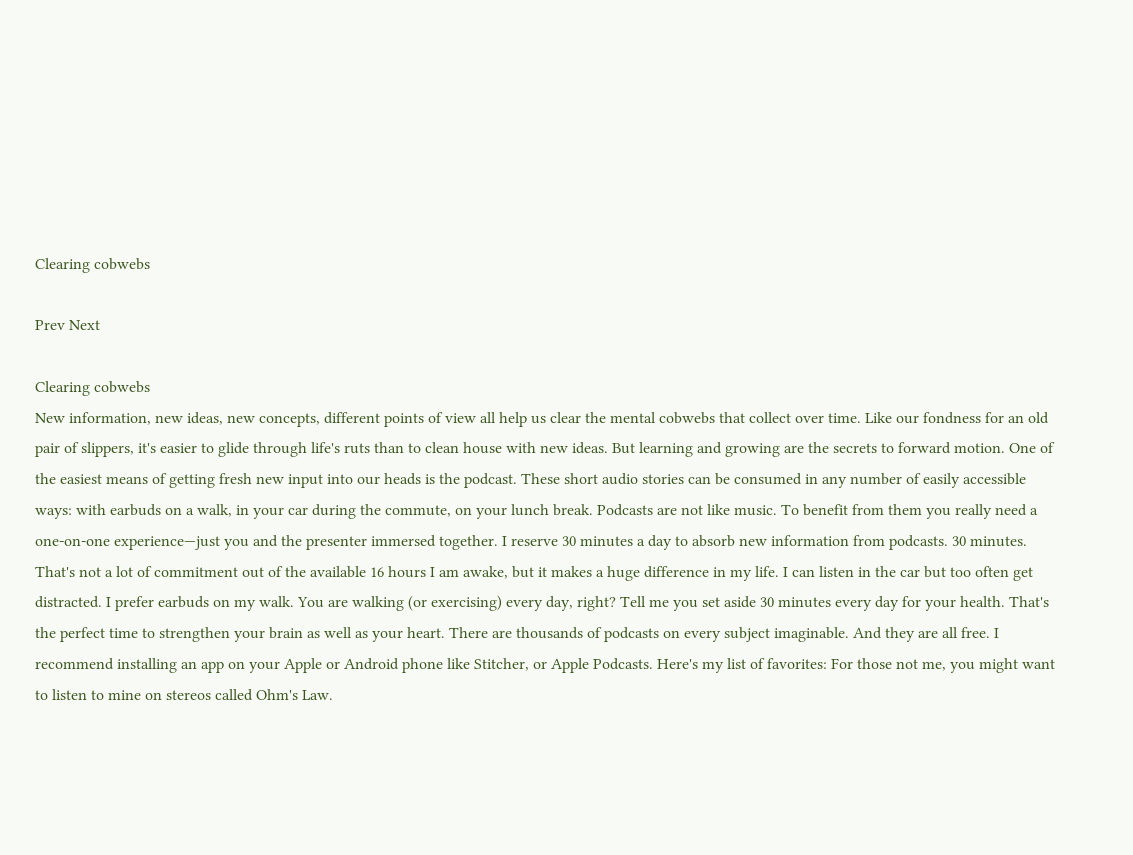Clearing cobwebs

Prev Next

Clearing cobwebs
New information, new ideas, new concepts, different points of view all help us clear the mental cobwebs that collect over time. Like our fondness for an old pair of slippers, it's easier to glide through life's ruts than to clean house with new ideas. But learning and growing are the secrets to forward motion. One of the easiest means of getting fresh new input into our heads is the podcast. These short audio stories can be consumed in any number of easily accessible ways: with earbuds on a walk, in your car during the commute, on your lunch break. Podcasts are not like music. To benefit from them you really need a one-on-one experience—just you and the presenter immersed together. I reserve 30 minutes a day to absorb new information from podcasts. 30 minutes. That's not a lot of commitment out of the available 16 hours I am awake, but it makes a huge difference in my life. I can listen in the car but too often get distracted. I prefer earbuds on my walk. You are walking (or exercising) every day, right? Tell me you set aside 30 minutes every day for your health. That's the perfect time to strengthen your brain as well as your heart. There are thousands of podcasts on every subject imaginable. And they are all free. I recommend installing an app on your Apple or Android phone like Stitcher, or Apple Podcasts. Here's my list of favorites: For those not me, you might want to listen to mine on stereos called Ohm's Law.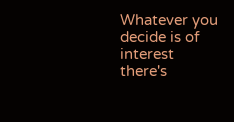Whatever you decide is of interest there's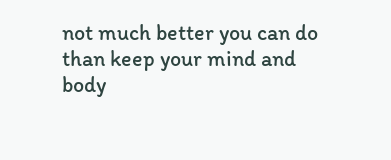not much better you can do than keep your mind and body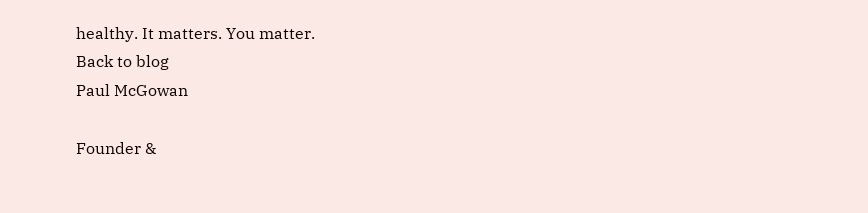healthy. It matters. You matter.
Back to blog
Paul McGowan

Founder &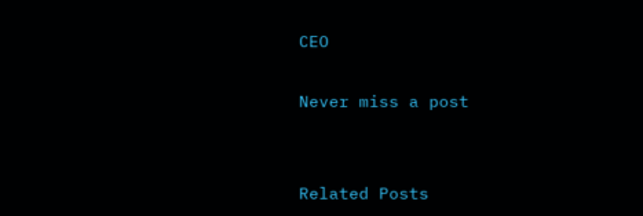CEO

Never miss a post


Related Posts